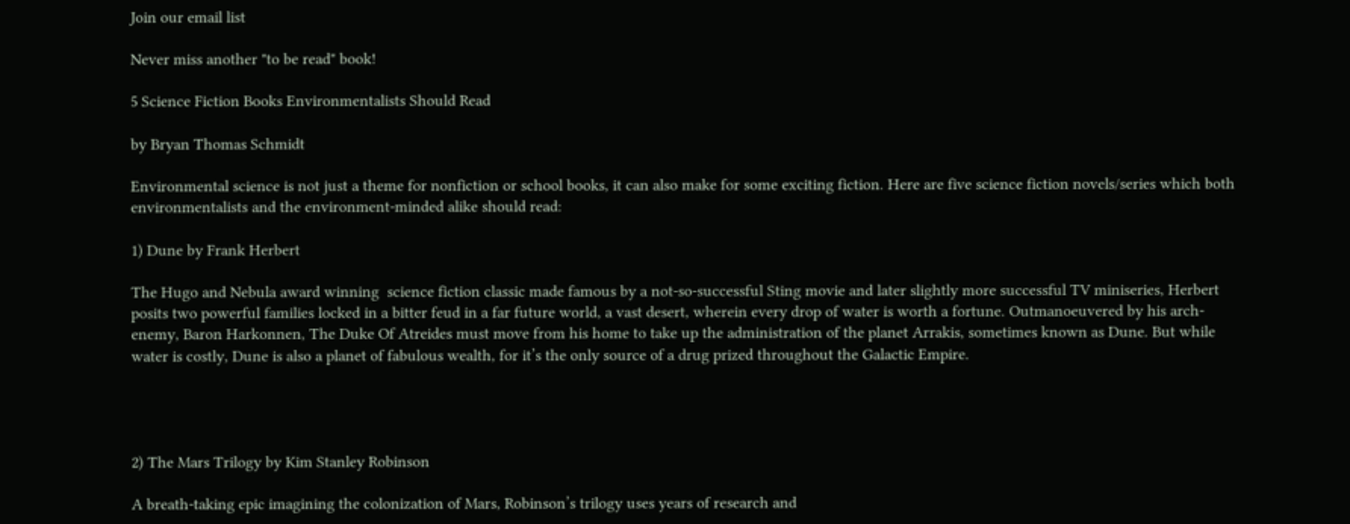Join our email list

Never miss another "to be read" book!

5 Science Fiction Books Environmentalists Should Read

by Bryan Thomas Schmidt

Environmental science is not just a theme for nonfiction or school books, it can also make for some exciting fiction. Here are five science fiction novels/series which both environmentalists and the environment-minded alike should read:

1) Dune by Frank Herbert

The Hugo and Nebula award winning  science fiction classic made famous by a not-so-successful Sting movie and later slightly more successful TV miniseries, Herbert posits two powerful families locked in a bitter feud in a far future world, a vast desert, wherein every drop of water is worth a fortune. Outmanoeuvered by his arch-enemy, Baron Harkonnen, The Duke Of Atreides must move from his home to take up the administration of the planet Arrakis, sometimes known as Dune. But while water is costly, Dune is also a planet of fabulous wealth, for it’s the only source of a drug prized throughout the Galactic Empire.




2) The Mars Trilogy by Kim Stanley Robinson

A breath-taking epic imagining the colonization of Mars, Robinson’s trilogy uses years of research and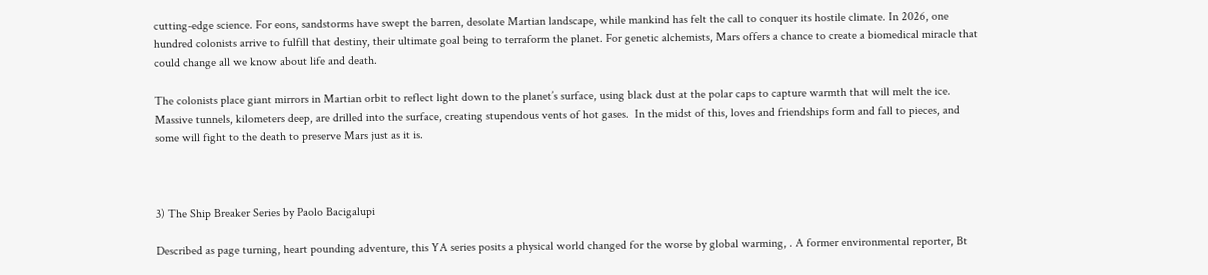cutting-edge science. For eons, sandstorms have swept the barren, desolate Martian landscape, while mankind has felt the call to conquer its hostile climate. In 2026, one hundred colonists arrive to fulfill that destiny, their ultimate goal being to terraform the planet. For genetic alchemists, Mars offers a chance to create a biomedical miracle that could change all we know about life and death.

The colonists place giant mirrors in Martian orbit to reflect light down to the planet’s surface, using black dust at the polar caps to capture warmth that will melt the ice. Massive tunnels, kilometers deep, are drilled into the surface, creating stupendous vents of hot gases.  In the midst of this, loves and friendships form and fall to pieces, and some will fight to the death to preserve Mars just as it is.



3) The Ship Breaker Series by Paolo Bacigalupi

Described as page turning, heart pounding adventure, this YA series posits a physical world changed for the worse by global warming, . A former environmental reporter, Bt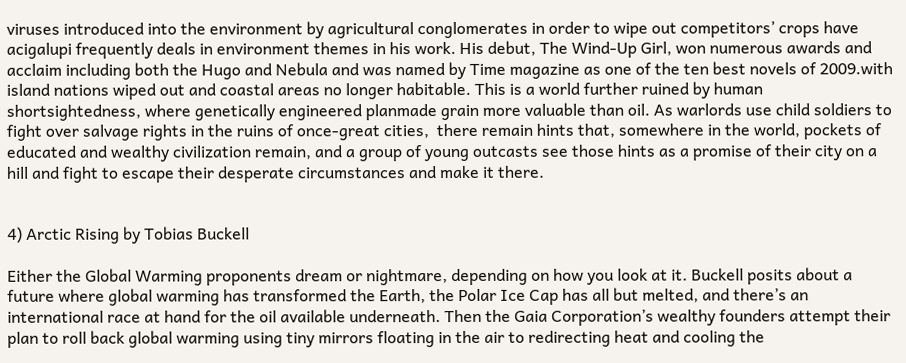viruses introduced into the environment by agricultural conglomerates in order to wipe out competitors’ crops have acigalupi frequently deals in environment themes in his work. His debut, The Wind-Up Girl, won numerous awards and acclaim including both the Hugo and Nebula and was named by Time magazine as one of the ten best novels of 2009.with island nations wiped out and coastal areas no longer habitable. This is a world further ruined by human shortsightedness, where genetically engineered planmade grain more valuable than oil. As warlords use child soldiers to fight over salvage rights in the ruins of once-great cities,  there remain hints that, somewhere in the world, pockets of educated and wealthy civilization remain, and a group of young outcasts see those hints as a promise of their city on a hill and fight to escape their desperate circumstances and make it there.


4) Arctic Rising by Tobias Buckell

Either the Global Warming proponents dream or nightmare, depending on how you look at it. Buckell posits about a future where global warming has transformed the Earth, the Polar Ice Cap has all but melted, and there’s an international race at hand for the oil available underneath. Then the Gaia Corporation’s wealthy founders attempt their plan to roll back global warming using tiny mirrors floating in the air to redirecting heat and cooling the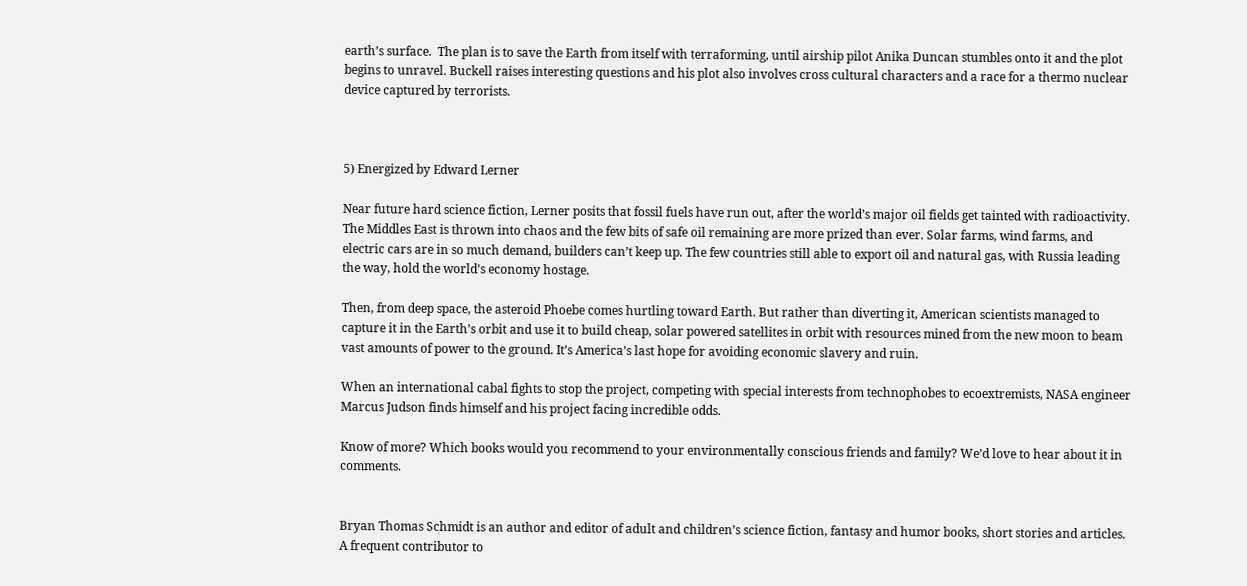earth’s surface.  The plan is to save the Earth from itself with terraforming, until airship pilot Anika Duncan stumbles onto it and the plot begins to unravel. Buckell raises interesting questions and his plot also involves cross cultural characters and a race for a thermo nuclear device captured by terrorists.



5) Energized by Edward Lerner

Near future hard science fiction, Lerner posits that fossil fuels have run out, after the world’s major oil fields get tainted with radioactivity. The Middles East is thrown into chaos and the few bits of safe oil remaining are more prized than ever. Solar farms, wind farms, and electric cars are in so much demand, builders can’t keep up. The few countries still able to export oil and natural gas, with Russia leading the way, hold the world’s economy hostage.

Then, from deep space, the asteroid Phoebe comes hurtling toward Earth. But rather than diverting it, American scientists managed to capture it in the Earth’s orbit and use it to build cheap, solar powered satellites in orbit with resources mined from the new moon to beam vast amounts of power to the ground. It’s America’s last hope for avoiding economic slavery and ruin.

When an international cabal fights to stop the project, competing with special interests from technophobes to ecoextremists, NASA engineer Marcus Judson finds himself and his project facing incredible odds.

Know of more? Which books would you recommend to your environmentally conscious friends and family? We’d love to hear about it in comments.


Bryan Thomas Schmidt is an author and editor of adult and children’s science fiction, fantasy and humor books, short stories and articles. A frequent contributor to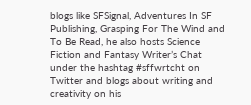blogs like SFSignal, Adventures In SF Publishing, Grasping For The Wind and To Be Read, he also hosts Science Fiction and Fantasy Writer’s Chat under the hashtag #sffwrtcht on Twitter and blogs about writing and creativity on his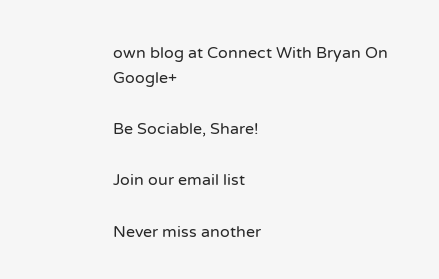own blog at Connect With Bryan On Google+

Be Sociable, Share!

Join our email list

Never miss another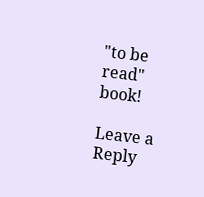"to be read" book!

Leave a Reply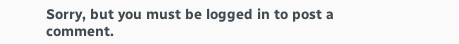Sorry, but you must be logged in to post a comment.